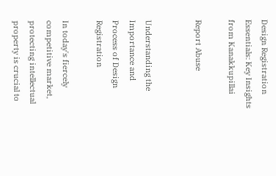Design Registration Essentials: Key Insights from Kanakkupillai

Report Abuse


Understanding the Importance and Process of Design Registration

In today's fiercely competitive market, protecting intellectual property is crucial to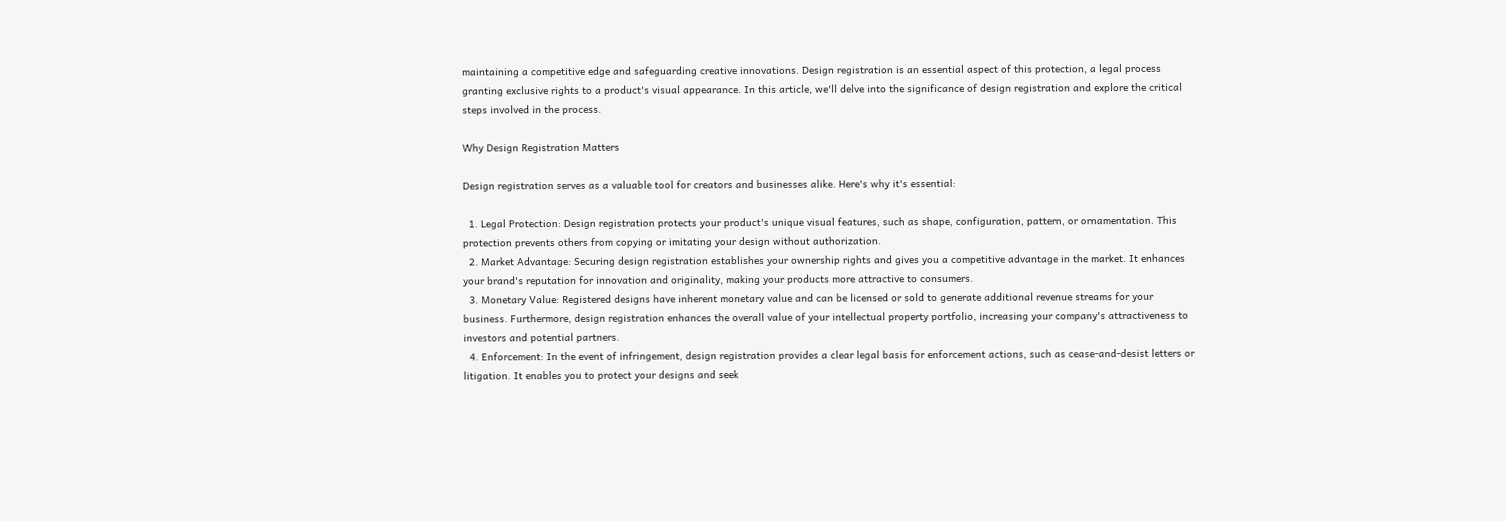maintaining a competitive edge and safeguarding creative innovations. Design registration is an essential aspect of this protection, a legal process granting exclusive rights to a product's visual appearance. In this article, we'll delve into the significance of design registration and explore the critical steps involved in the process.

Why Design Registration Matters

Design registration serves as a valuable tool for creators and businesses alike. Here's why it's essential:

  1. Legal Protection: Design registration protects your product's unique visual features, such as shape, configuration, pattern, or ornamentation. This protection prevents others from copying or imitating your design without authorization.
  2. Market Advantage: Securing design registration establishes your ownership rights and gives you a competitive advantage in the market. It enhances your brand's reputation for innovation and originality, making your products more attractive to consumers.
  3. Monetary Value: Registered designs have inherent monetary value and can be licensed or sold to generate additional revenue streams for your business. Furthermore, design registration enhances the overall value of your intellectual property portfolio, increasing your company's attractiveness to investors and potential partners.
  4. Enforcement: In the event of infringement, design registration provides a clear legal basis for enforcement actions, such as cease-and-desist letters or litigation. It enables you to protect your designs and seek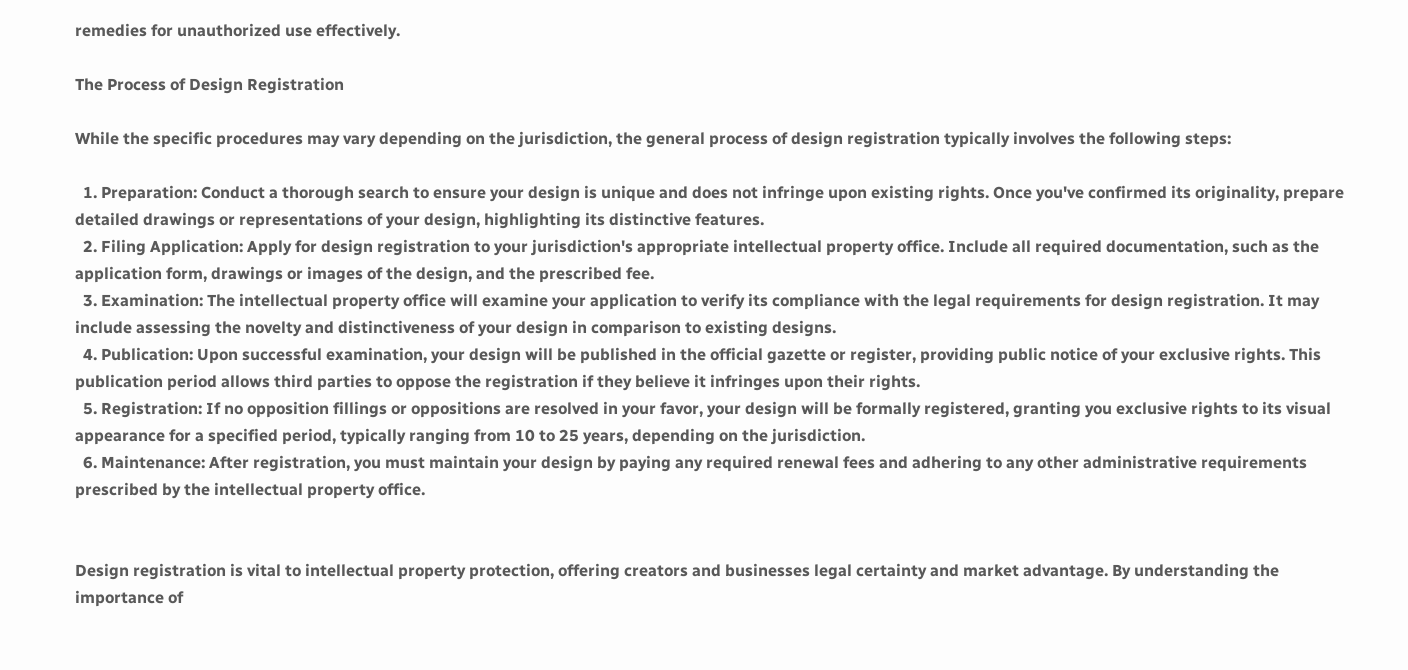remedies for unauthorized use effectively.

The Process of Design Registration

While the specific procedures may vary depending on the jurisdiction, the general process of design registration typically involves the following steps:

  1. Preparation: Conduct a thorough search to ensure your design is unique and does not infringe upon existing rights. Once you've confirmed its originality, prepare detailed drawings or representations of your design, highlighting its distinctive features.
  2. Filing Application: Apply for design registration to your jurisdiction's appropriate intellectual property office. Include all required documentation, such as the application form, drawings or images of the design, and the prescribed fee.
  3. Examination: The intellectual property office will examine your application to verify its compliance with the legal requirements for design registration. It may include assessing the novelty and distinctiveness of your design in comparison to existing designs.
  4. Publication: Upon successful examination, your design will be published in the official gazette or register, providing public notice of your exclusive rights. This publication period allows third parties to oppose the registration if they believe it infringes upon their rights.
  5. Registration: If no opposition fillings or oppositions are resolved in your favor, your design will be formally registered, granting you exclusive rights to its visual appearance for a specified period, typically ranging from 10 to 25 years, depending on the jurisdiction.
  6. Maintenance: After registration, you must maintain your design by paying any required renewal fees and adhering to any other administrative requirements prescribed by the intellectual property office.


Design registration is vital to intellectual property protection, offering creators and businesses legal certainty and market advantage. By understanding the importance of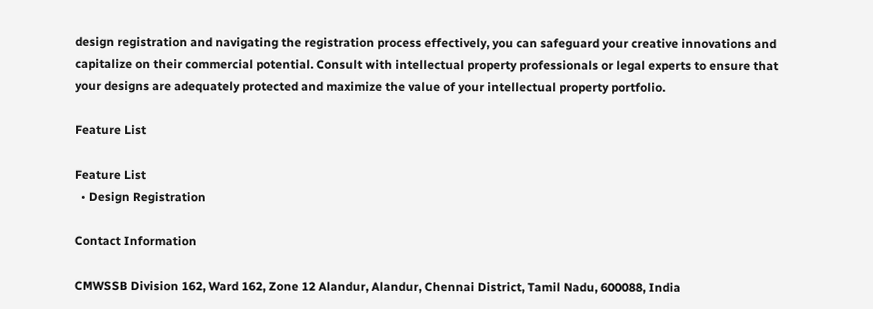design registration and navigating the registration process effectively, you can safeguard your creative innovations and capitalize on their commercial potential. Consult with intellectual property professionals or legal experts to ensure that your designs are adequately protected and maximize the value of your intellectual property portfolio.

Feature List

Feature List
  • Design Registration

Contact Information

CMWSSB Division 162, Ward 162, Zone 12 Alandur, Alandur, Chennai District, Tamil Nadu, 600088, India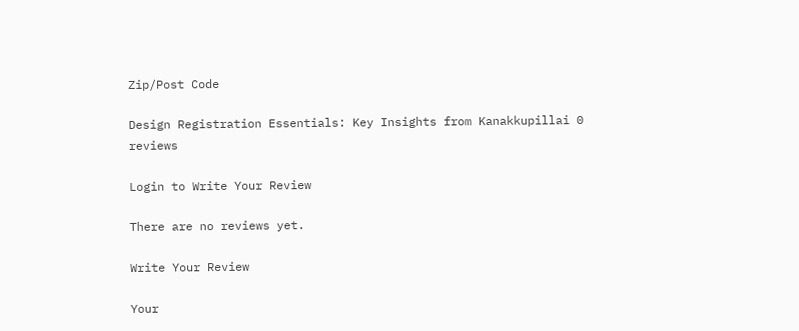Zip/Post Code

Design Registration Essentials: Key Insights from Kanakkupillai 0 reviews

Login to Write Your Review

There are no reviews yet.

Write Your Review

Your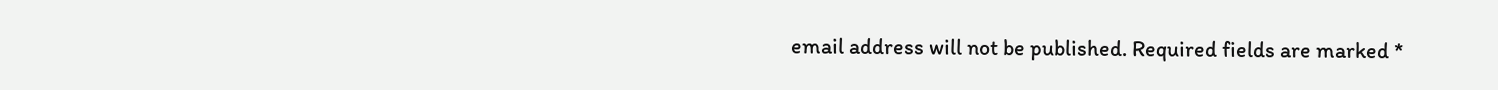email address will not be published. Required fields are marked *